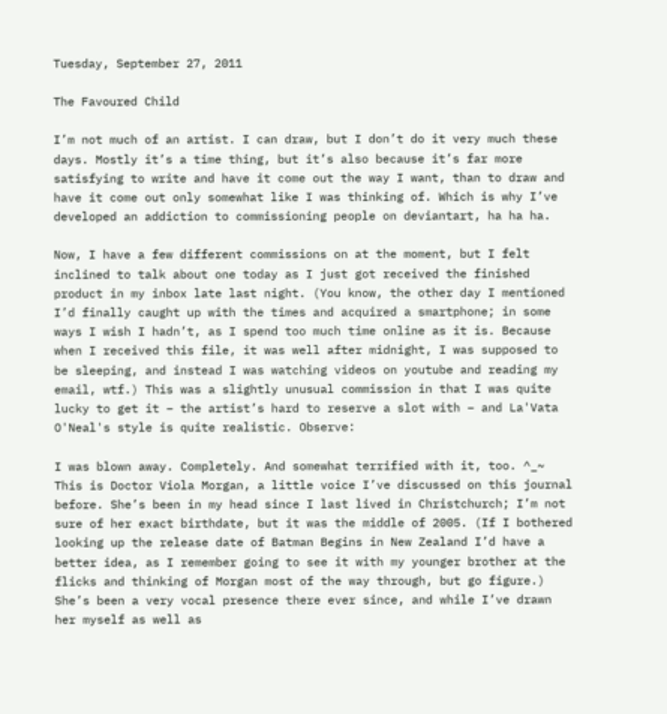Tuesday, September 27, 2011

The Favoured Child

I’m not much of an artist. I can draw, but I don’t do it very much these days. Mostly it’s a time thing, but it’s also because it’s far more satisfying to write and have it come out the way I want, than to draw and have it come out only somewhat like I was thinking of. Which is why I’ve developed an addiction to commissioning people on deviantart, ha ha ha.

Now, I have a few different commissions on at the moment, but I felt inclined to talk about one today as I just got received the finished product in my inbox late last night. (You know, the other day I mentioned I’d finally caught up with the times and acquired a smartphone; in some ways I wish I hadn’t, as I spend too much time online as it is. Because when I received this file, it was well after midnight, I was supposed to be sleeping, and instead I was watching videos on youtube and reading my email, wtf.) This was a slightly unusual commission in that I was quite lucky to get it – the artist’s hard to reserve a slot with – and La'Vata O'Neal's style is quite realistic. Observe:

I was blown away. Completely. And somewhat terrified with it, too. ^_~ This is Doctor Viola Morgan, a little voice I’ve discussed on this journal before. She’s been in my head since I last lived in Christchurch; I’m not sure of her exact birthdate, but it was the middle of 2005. (If I bothered looking up the release date of Batman Begins in New Zealand I’d have a better idea, as I remember going to see it with my younger brother at the flicks and thinking of Morgan most of the way through, but go figure.) She’s been a very vocal presence there ever since, and while I’ve drawn her myself as well as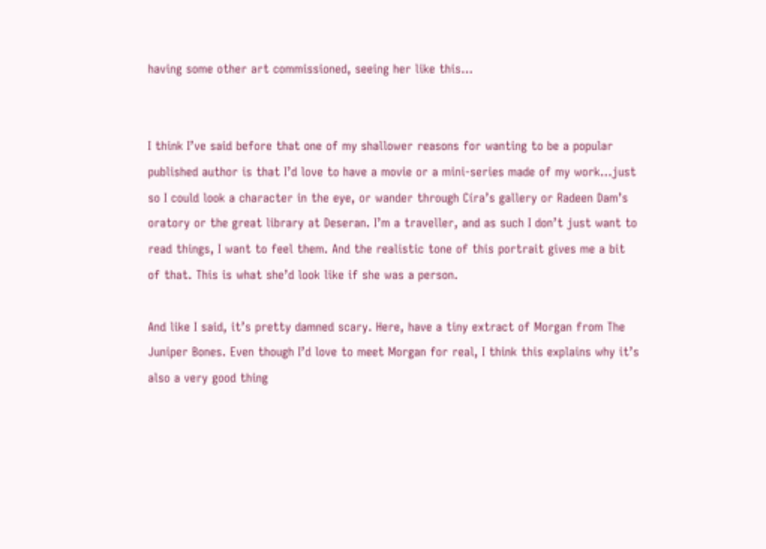having some other art commissioned, seeing her like this…


I think I’ve said before that one of my shallower reasons for wanting to be a popular published author is that I’d love to have a movie or a mini-series made of my work…just so I could look a character in the eye, or wander through Círa’s gallery or Radeen Dam’s oratory or the great library at Deseran. I’m a traveller, and as such I don’t just want to read things, I want to feel them. And the realistic tone of this portrait gives me a bit of that. This is what she’d look like if she was a person.

And like I said, it’s pretty damned scary. Here, have a tiny extract of Morgan from The Juniper Bones. Even though I’d love to meet Morgan for real, I think this explains why it’s also a very good thing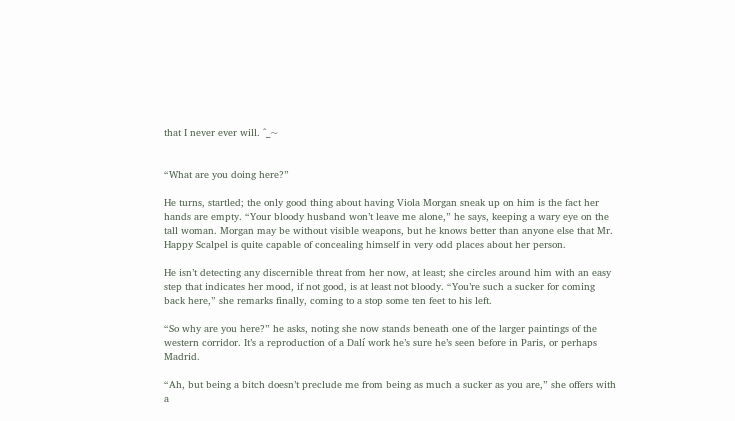that I never ever will. ^_~


“What are you doing here?”

He turns, startled; the only good thing about having Viola Morgan sneak up on him is the fact her hands are empty. “Your bloody husband won’t leave me alone,” he says, keeping a wary eye on the tall woman. Morgan may be without visible weapons, but he knows better than anyone else that Mr. Happy Scalpel is quite capable of concealing himself in very odd places about her person.

He isn’t detecting any discernible threat from her now, at least; she circles around him with an easy step that indicates her mood, if not good, is at least not bloody. “You’re such a sucker for coming back here,” she remarks finally, coming to a stop some ten feet to his left.

“So why are you here?” he asks, noting she now stands beneath one of the larger paintings of the western corridor. It’s a reproduction of a Dalí work he’s sure he’s seen before in Paris, or perhaps Madrid.

“Ah, but being a bitch doesn’t preclude me from being as much a sucker as you are,” she offers with a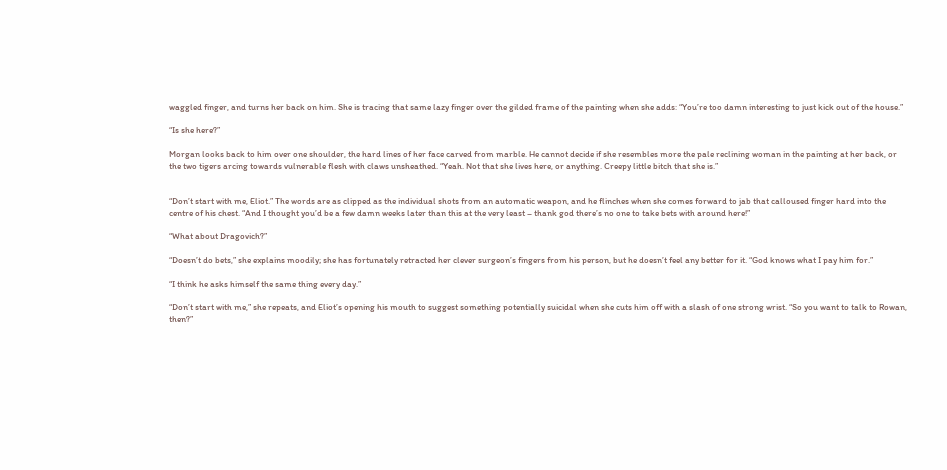waggled finger, and turns her back on him. She is tracing that same lazy finger over the gilded frame of the painting when she adds: “You’re too damn interesting to just kick out of the house.”

“Is she here?”

Morgan looks back to him over one shoulder, the hard lines of her face carved from marble. He cannot decide if she resembles more the pale reclining woman in the painting at her back, or the two tigers arcing towards vulnerable flesh with claws unsheathed. “Yeah. Not that she lives here, or anything. Creepy little bitch that she is.”


“Don’t start with me, Eliot.” The words are as clipped as the individual shots from an automatic weapon, and he flinches when she comes forward to jab that calloused finger hard into the centre of his chest. “And I thought you’d be a few damn weeks later than this at the very least – thank god there’s no one to take bets with around here!”

“What about Dragovich?”

“Doesn’t do bets,” she explains moodily; she has fortunately retracted her clever surgeon’s fingers from his person, but he doesn’t feel any better for it. “God knows what I pay him for.”

“I think he asks himself the same thing every day.”

“Don’t start with me,” she repeats, and Eliot’s opening his mouth to suggest something potentially suicidal when she cuts him off with a slash of one strong wrist. “So you want to talk to Rowan, then?”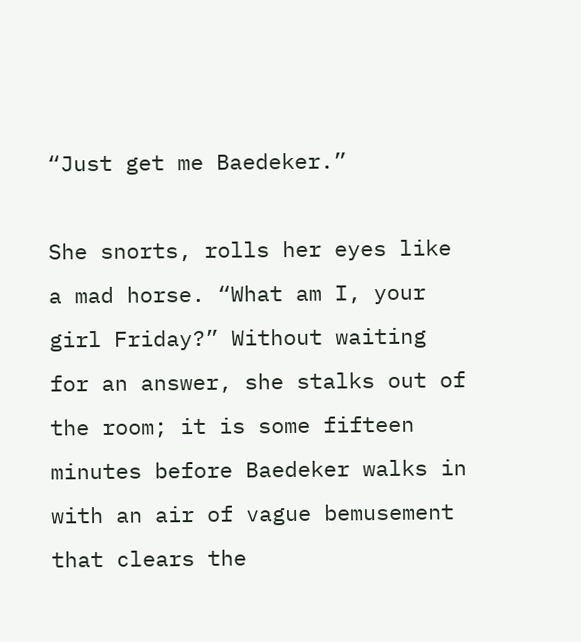“Just get me Baedeker.”

She snorts, rolls her eyes like a mad horse. “What am I, your girl Friday?” Without waiting for an answer, she stalks out of the room; it is some fifteen minutes before Baedeker walks in with an air of vague bemusement that clears the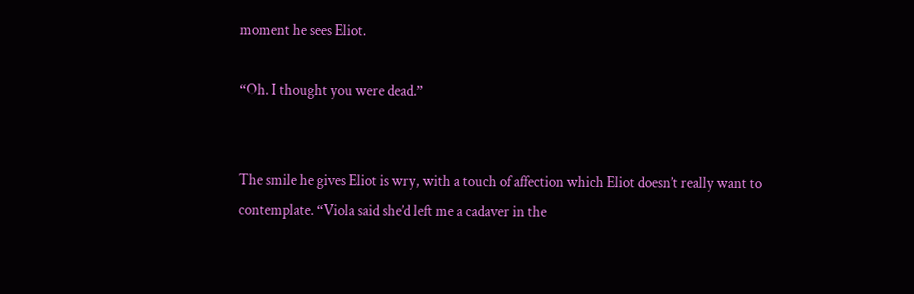moment he sees Eliot.

“Oh. I thought you were dead.”


The smile he gives Eliot is wry, with a touch of affection which Eliot doesn’t really want to contemplate. “Viola said she’d left me a cadaver in the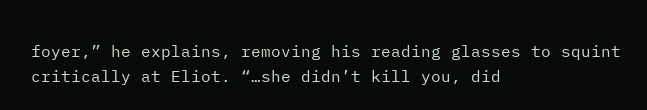foyer,” he explains, removing his reading glasses to squint critically at Eliot. “…she didn’t kill you, did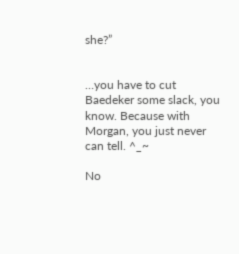she?”


…you have to cut Baedeker some slack, you know. Because with Morgan, you just never can tell. ^_~

No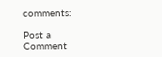comments:

Post a Comment